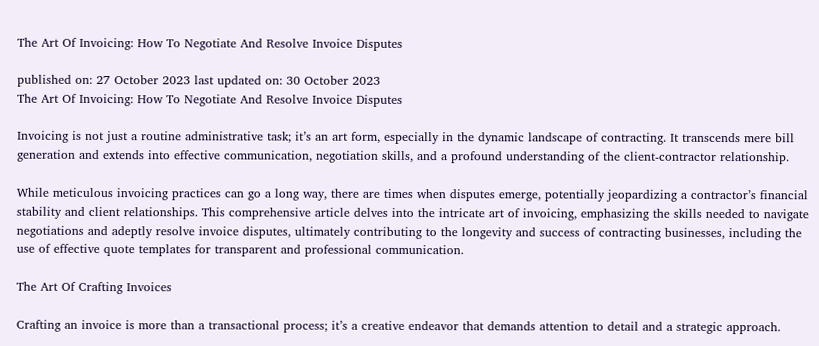The Art Of Invoicing: How To Negotiate And Resolve Invoice Disputes

published on: 27 October 2023 last updated on: 30 October 2023
The Art Of Invoicing: How To Negotiate And Resolve Invoice Disputes

Invoicing is not just a routine administrative task; it’s an art form, especially in the dynamic landscape of contracting. It transcends mere bill generation and extends into effective communication, negotiation skills, and a profound understanding of the client-contractor relationship.

While meticulous invoicing practices can go a long way, there are times when disputes emerge, potentially jeopardizing a contractor’s financial stability and client relationships. This comprehensive article delves into the intricate art of invoicing, emphasizing the skills needed to navigate negotiations and adeptly resolve invoice disputes, ultimately contributing to the longevity and success of contracting businesses, including the use of effective quote templates for transparent and professional communication.

The Art Of Crafting Invoices

Crafting an invoice is more than a transactional process; it’s a creative endeavor that demands attention to detail and a strategic approach.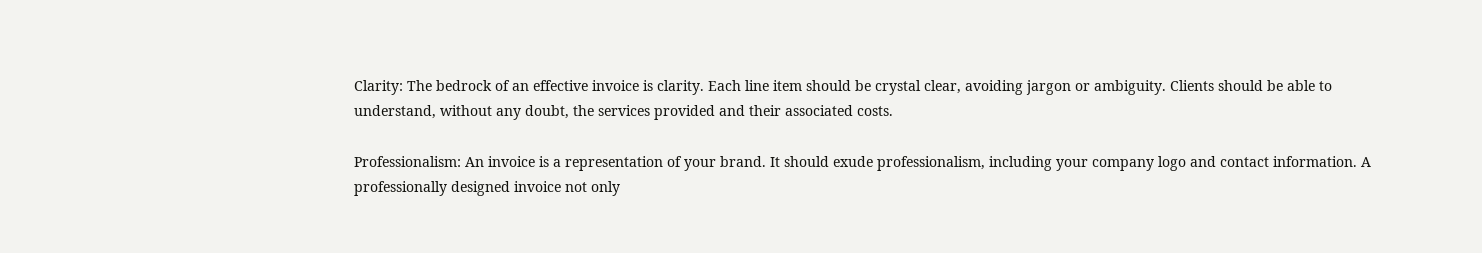Clarity: The bedrock of an effective invoice is clarity. Each line item should be crystal clear, avoiding jargon or ambiguity. Clients should be able to understand, without any doubt, the services provided and their associated costs.

Professionalism: An invoice is a representation of your brand. It should exude professionalism, including your company logo and contact information. A professionally designed invoice not only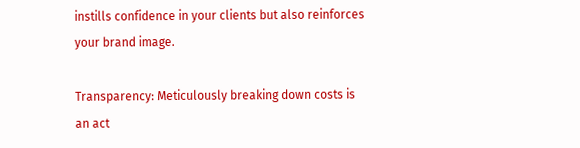instills confidence in your clients but also reinforces your brand image.

Transparency: Meticulously breaking down costs is an act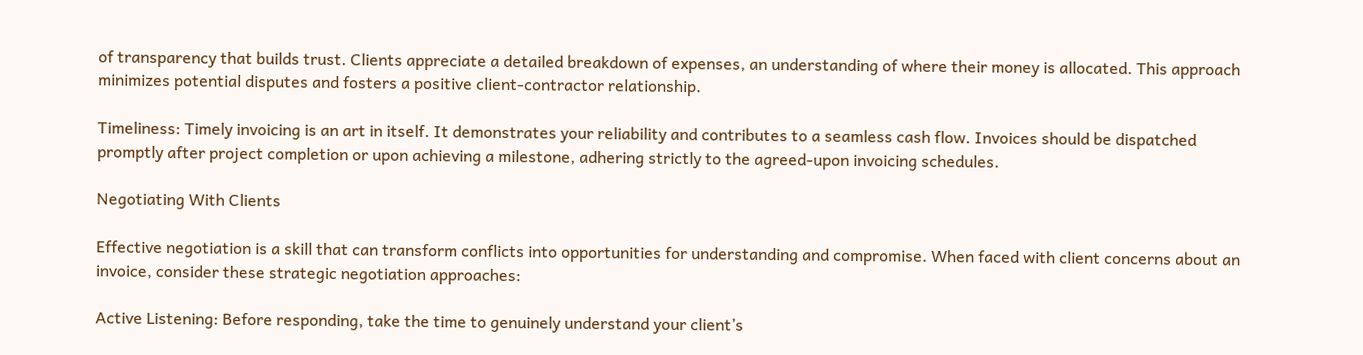of transparency that builds trust. Clients appreciate a detailed breakdown of expenses, an understanding of where their money is allocated. This approach minimizes potential disputes and fosters a positive client-contractor relationship.

Timeliness: Timely invoicing is an art in itself. It demonstrates your reliability and contributes to a seamless cash flow. Invoices should be dispatched promptly after project completion or upon achieving a milestone, adhering strictly to the agreed-upon invoicing schedules.

Negotiating With Clients

Effective negotiation is a skill that can transform conflicts into opportunities for understanding and compromise. When faced with client concerns about an invoice, consider these strategic negotiation approaches:

Active Listening: Before responding, take the time to genuinely understand your client’s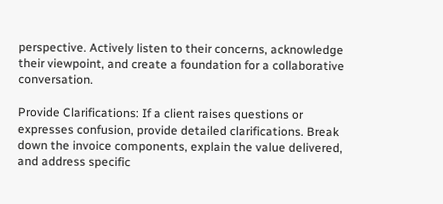perspective. Actively listen to their concerns, acknowledge their viewpoint, and create a foundation for a collaborative conversation.

Provide Clarifications: If a client raises questions or expresses confusion, provide detailed clarifications. Break down the invoice components, explain the value delivered, and address specific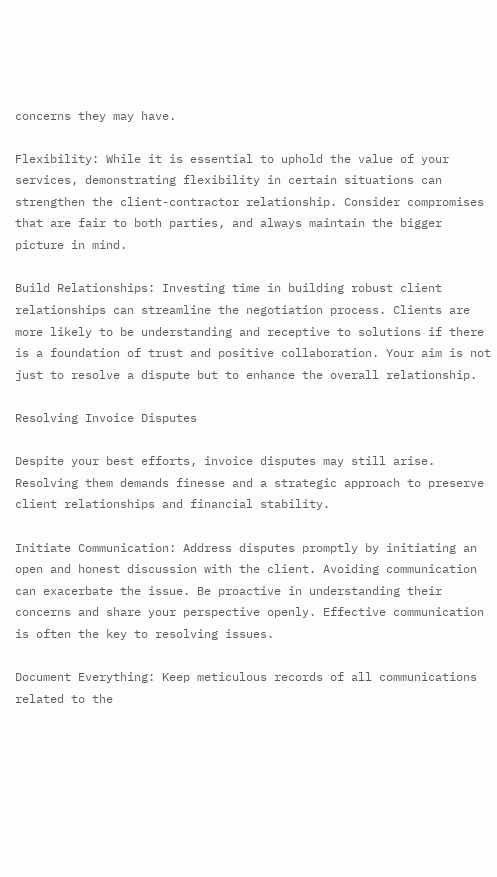concerns they may have.

Flexibility: While it is essential to uphold the value of your services, demonstrating flexibility in certain situations can strengthen the client-contractor relationship. Consider compromises that are fair to both parties, and always maintain the bigger picture in mind.

Build Relationships: Investing time in building robust client relationships can streamline the negotiation process. Clients are more likely to be understanding and receptive to solutions if there is a foundation of trust and positive collaboration. Your aim is not just to resolve a dispute but to enhance the overall relationship.

Resolving Invoice Disputes

Despite your best efforts, invoice disputes may still arise. Resolving them demands finesse and a strategic approach to preserve client relationships and financial stability.

Initiate Communication: Address disputes promptly by initiating an open and honest discussion with the client. Avoiding communication can exacerbate the issue. Be proactive in understanding their concerns and share your perspective openly. Effective communication is often the key to resolving issues.

Document Everything: Keep meticulous records of all communications related to the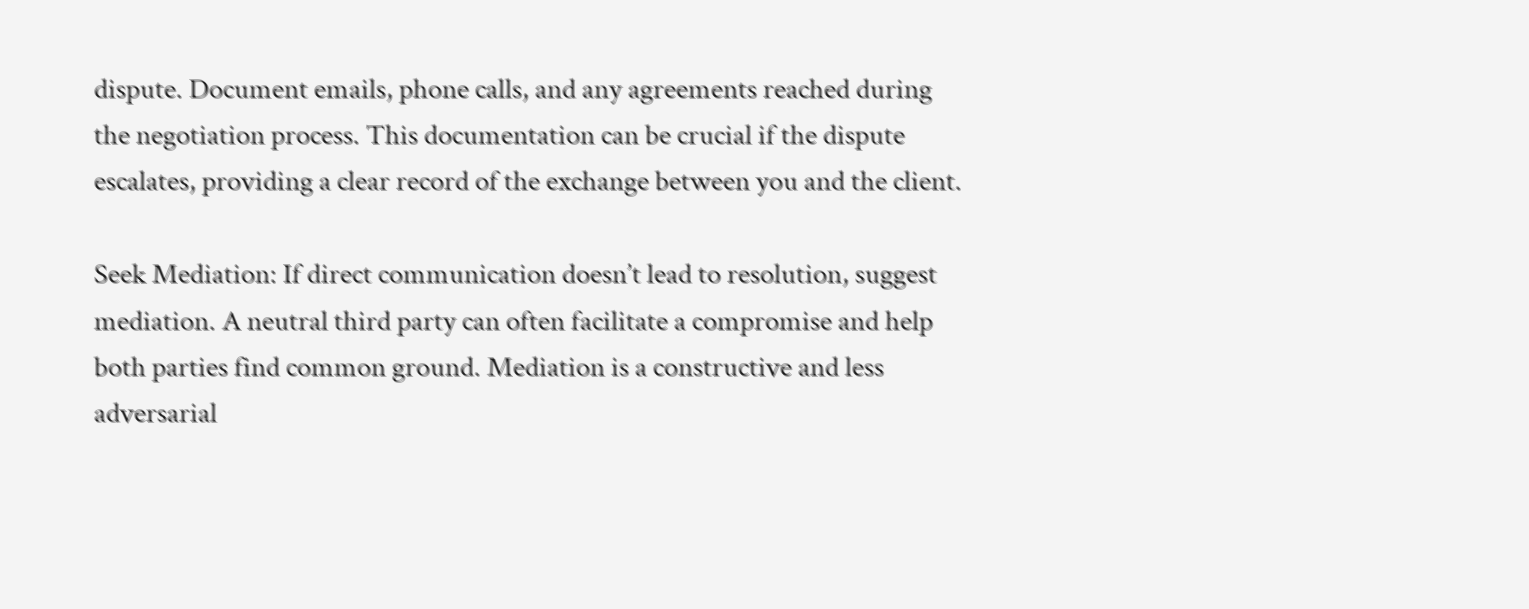dispute. Document emails, phone calls, and any agreements reached during the negotiation process. This documentation can be crucial if the dispute escalates, providing a clear record of the exchange between you and the client.

Seek Mediation: If direct communication doesn’t lead to resolution, suggest mediation. A neutral third party can often facilitate a compromise and help both parties find common ground. Mediation is a constructive and less adversarial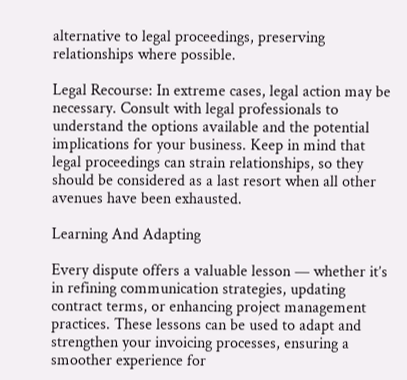alternative to legal proceedings, preserving relationships where possible.

Legal Recourse: In extreme cases, legal action may be necessary. Consult with legal professionals to understand the options available and the potential implications for your business. Keep in mind that legal proceedings can strain relationships, so they should be considered as a last resort when all other avenues have been exhausted.

Learning And Adapting

Every dispute offers a valuable lesson — whether it’s in refining communication strategies, updating contract terms, or enhancing project management practices. These lessons can be used to adapt and strengthen your invoicing processes, ensuring a smoother experience for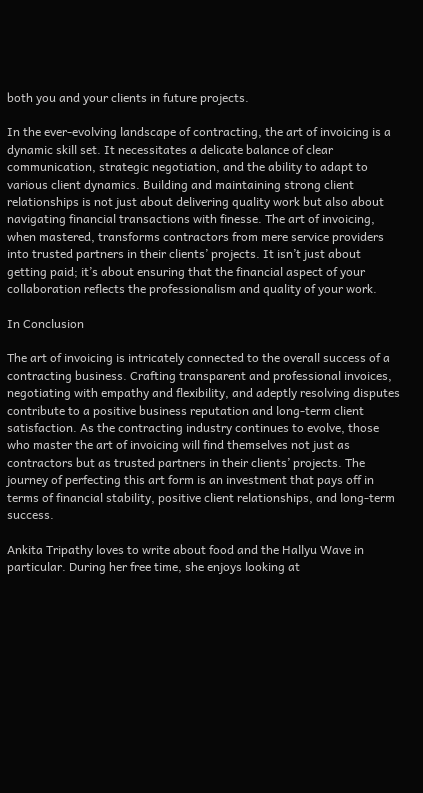both you and your clients in future projects.

In the ever-evolving landscape of contracting, the art of invoicing is a dynamic skill set. It necessitates a delicate balance of clear communication, strategic negotiation, and the ability to adapt to various client dynamics. Building and maintaining strong client relationships is not just about delivering quality work but also about navigating financial transactions with finesse. The art of invoicing, when mastered, transforms contractors from mere service providers into trusted partners in their clients’ projects. It isn’t just about getting paid; it’s about ensuring that the financial aspect of your collaboration reflects the professionalism and quality of your work.

In Conclusion

The art of invoicing is intricately connected to the overall success of a contracting business. Crafting transparent and professional invoices, negotiating with empathy and flexibility, and adeptly resolving disputes contribute to a positive business reputation and long-term client satisfaction. As the contracting industry continues to evolve, those who master the art of invoicing will find themselves not just as contractors but as trusted partners in their clients’ projects. The journey of perfecting this art form is an investment that pays off in terms of financial stability, positive client relationships, and long-term success.

Ankita Tripathy loves to write about food and the Hallyu Wave in particular. During her free time, she enjoys looking at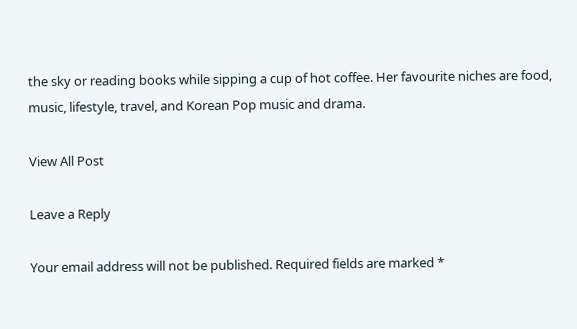the sky or reading books while sipping a cup of hot coffee. Her favourite niches are food, music, lifestyle, travel, and Korean Pop music and drama.

View All Post

Leave a Reply

Your email address will not be published. Required fields are marked *